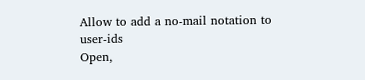Allow to add a no-mail notation to user-ids
Open,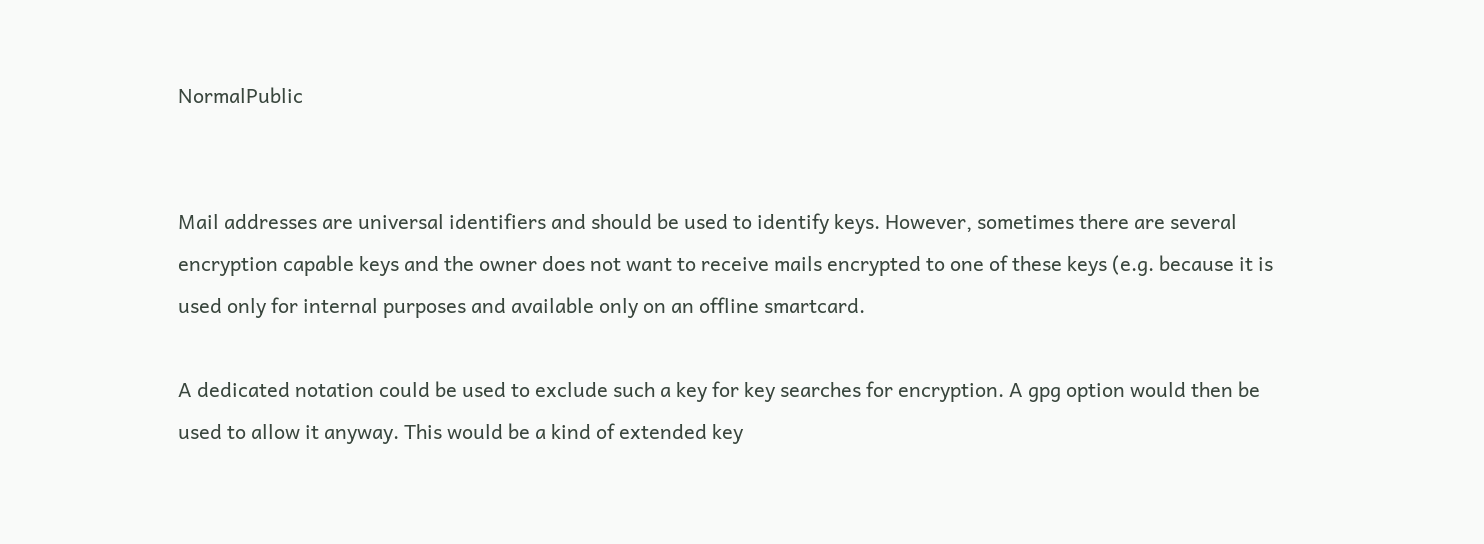NormalPublic


Mail addresses are universal identifiers and should be used to identify keys. However, sometimes there are several encryption capable keys and the owner does not want to receive mails encrypted to one of these keys (e.g. because it is used only for internal purposes and available only on an offline smartcard.

A dedicated notation could be used to exclude such a key for key searches for encryption. A gpg option would then be used to allow it anyway. This would be a kind of extended key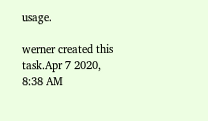usage.

werner created this task.Apr 7 2020, 8:38 AM